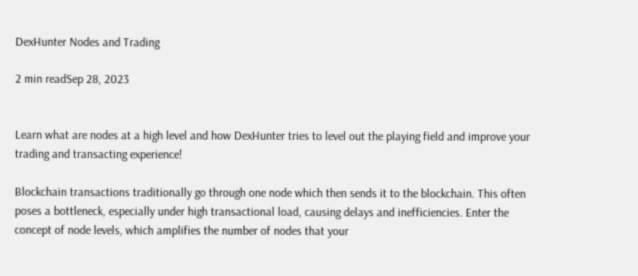DexHunter Nodes and Trading

2 min readSep 28, 2023


Learn what are nodes at a high level and how DexHunter tries to level out the playing field and improve your trading and transacting experience!

Blockchain transactions traditionally go through one node which then sends it to the blockchain. This often poses a bottleneck, especially under high transactional load, causing delays and inefficiencies. Enter the concept of node levels, which amplifies the number of nodes that your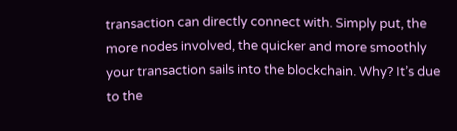transaction can directly connect with. Simply put, the more nodes involved, the quicker and more smoothly your transaction sails into the blockchain. Why? It’s due to the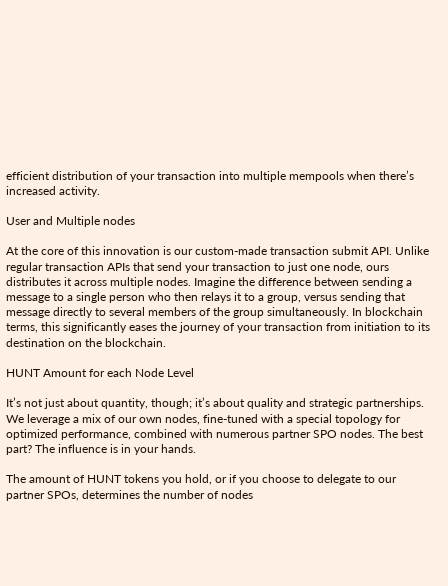efficient distribution of your transaction into multiple mempools when there’s increased activity.

User and Multiple nodes

At the core of this innovation is our custom-made transaction submit API. Unlike regular transaction APIs that send your transaction to just one node, ours distributes it across multiple nodes. Imagine the difference between sending a message to a single person who then relays it to a group, versus sending that message directly to several members of the group simultaneously. In blockchain terms, this significantly eases the journey of your transaction from initiation to its destination on the blockchain.

HUNT Amount for each Node Level

It’s not just about quantity, though; it’s about quality and strategic partnerships. We leverage a mix of our own nodes, fine-tuned with a special topology for optimized performance, combined with numerous partner SPO nodes. The best part? The influence is in your hands.

The amount of HUNT tokens you hold, or if you choose to delegate to our partner SPOs, determines the number of nodes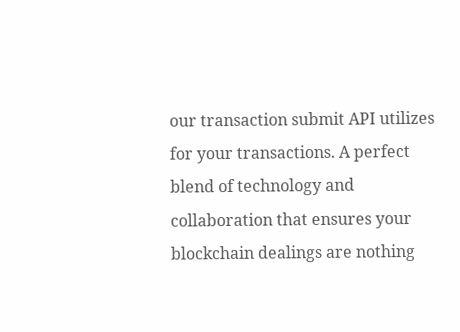our transaction submit API utilizes for your transactions. A perfect blend of technology and collaboration that ensures your blockchain dealings are nothing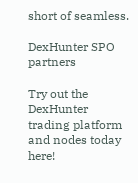short of seamless.

DexHunter SPO partners

Try out the DexHunter trading platform and nodes today here!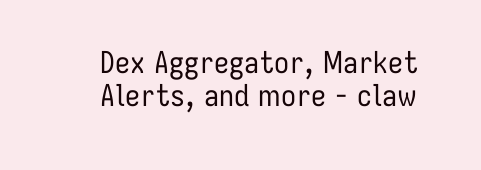Dex Aggregator, Market Alerts, and more - claw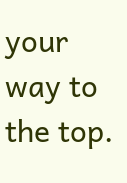your way to the top.